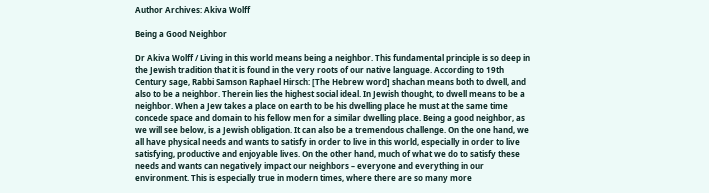Author Archives: Akiva Wolff

Being a Good Neighbor

Dr Akiva Wolff / Living in this world means being a neighbor. This fundamental principle is so deep in the Jewish tradition that it is found in the very roots of our native language. According to 19th Century sage, Rabbi Samson Raphael Hirsch: [The Hebrew word] shachan means both to dwell, and also to be a neighbor. Therein lies the highest social ideal. In Jewish thought, to dwell means to be a neighbor. When a Jew takes a place on earth to be his dwelling place he must at the same time concede space and domain to his fellow men for a similar dwelling place. Being a good neighbor, as we will see below, is a Jewish obligation. It can also be a tremendous challenge. On the one hand, we all have physical needs and wants to satisfy in order to live in this world, especially in order to live satisfying, productive and enjoyable lives. On the other hand, much of what we do to satisfy these needs and wants can negatively impact our neighbors – everyone and everything in our environment. This is especially true in modern times, where there are so many more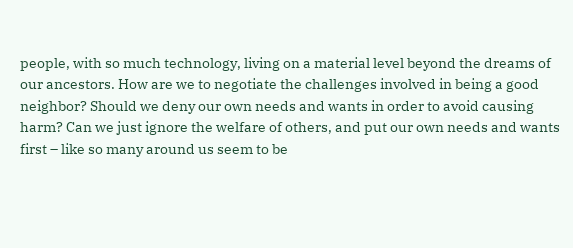people, with so much technology, living on a material level beyond the dreams of our ancestors. How are we to negotiate the challenges involved in being a good neighbor? Should we deny our own needs and wants in order to avoid causing harm? Can we just ignore the welfare of others, and put our own needs and wants first – like so many around us seem to be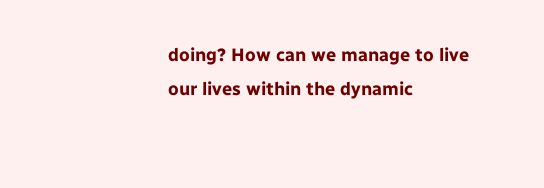doing? How can we manage to live our lives within the dynamic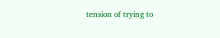tension of trying to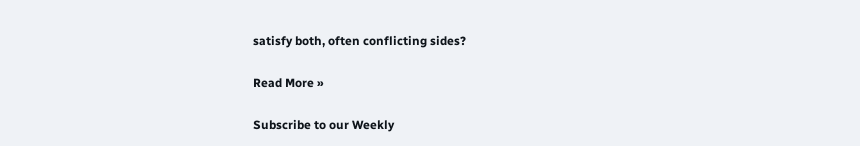satisfy both, often conflicting sides?

Read More »

Subscribe to our Weekly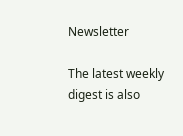Newsletter

The latest weekly digest is also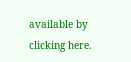available by clicking here.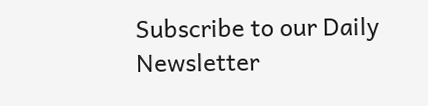Subscribe to our Daily Newsletter